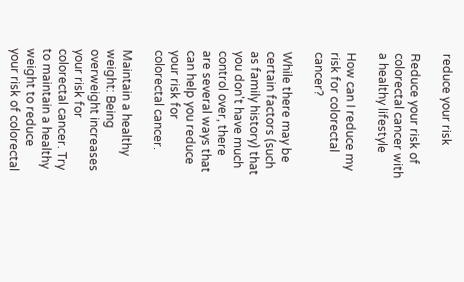reduce your risk

Reduce your risk of colorectal cancer with a healthy lifestyle

How can I reduce my risk for colorectal cancer?

While there may be certain factors (such as family history) that you don't have much control over, there are several ways that can help you reduce your risk for colorectal cancer.

Maintain a healthy weight: Being overweight increases your risk for colorectal cancer. Try to maintain a healthy weight to reduce your risk of colorectal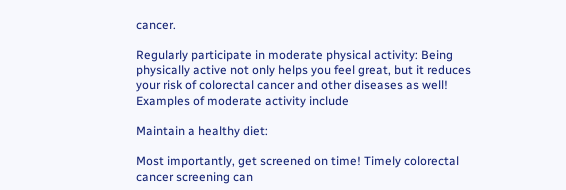cancer.

Regularly participate in moderate physical activity: Being physically active not only helps you feel great, but it reduces your risk of colorectal cancer and other diseases as well! Examples of moderate activity include

Maintain a healthy diet:

Most importantly, get screened on time! Timely colorectal cancer screening can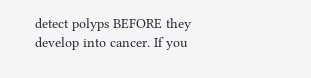detect polyps BEFORE they develop into cancer. If you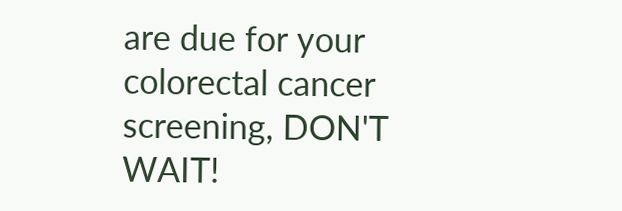are due for your colorectal cancer screening, DON'T WAIT!